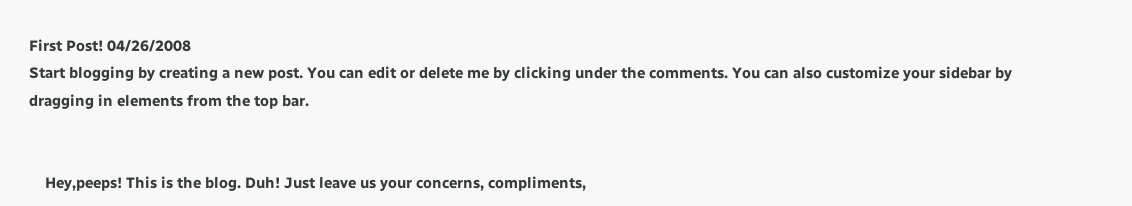First Post! 04/26/2008
Start blogging by creating a new post. You can edit or delete me by clicking under the comments. You can also customize your sidebar by dragging in elements from the top bar.


    Hey,peeps! This is the blog. Duh! Just leave us your concerns, compliments,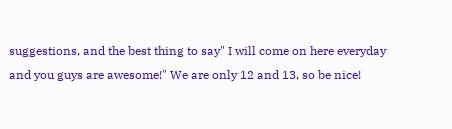suggestions, and the best thing to say" I will come on here everyday and you guys are awesome!" We are only 12 and 13, so be nice!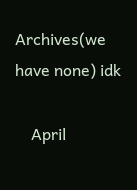Archives(we have none) idk

    April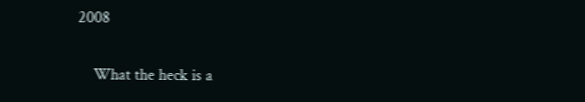2008

    What the heck is a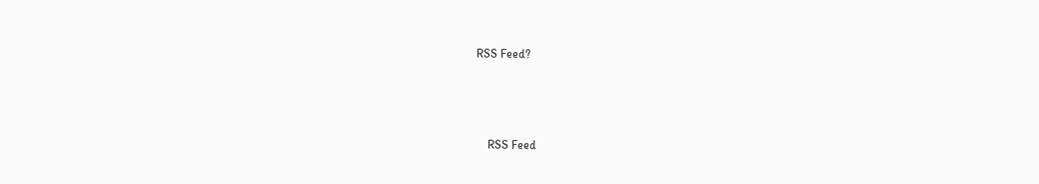RSS Feed?



    RSS Feed